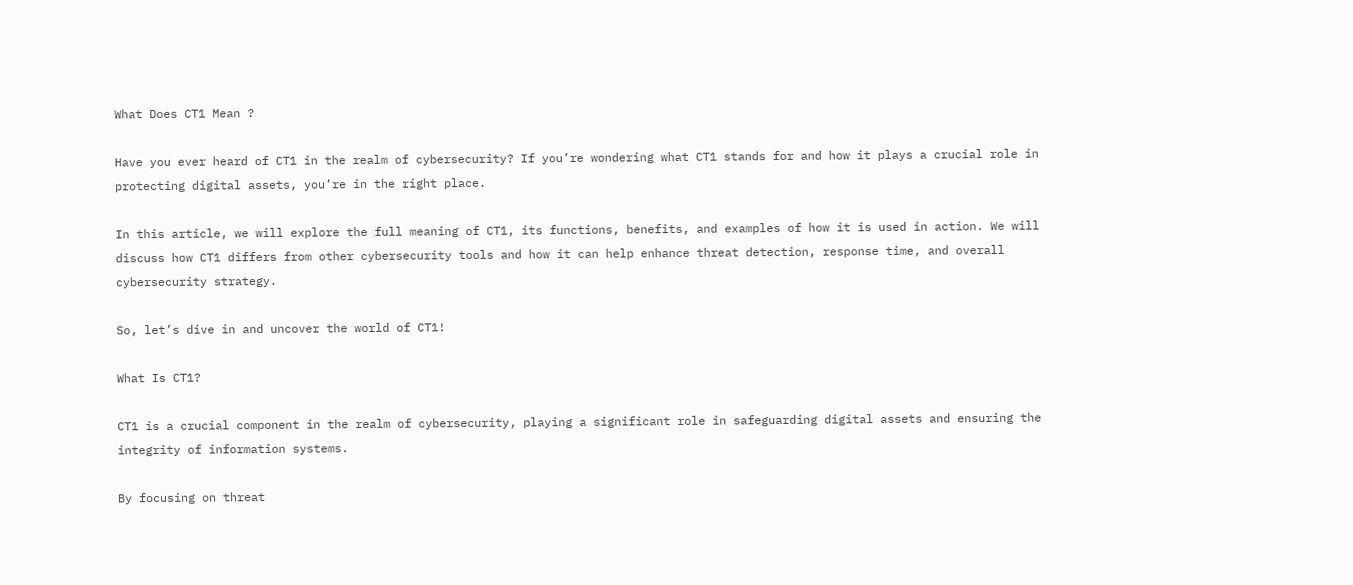What Does CT1 Mean ?

Have you ever heard of CT1 in the realm of cybersecurity? If you’re wondering what CT1 stands for and how it plays a crucial role in protecting digital assets, you’re in the right place.

In this article, we will explore the full meaning of CT1, its functions, benefits, and examples of how it is used in action. We will discuss how CT1 differs from other cybersecurity tools and how it can help enhance threat detection, response time, and overall cybersecurity strategy.

So, let’s dive in and uncover the world of CT1!

What Is CT1?

CT1 is a crucial component in the realm of cybersecurity, playing a significant role in safeguarding digital assets and ensuring the integrity of information systems.

By focusing on threat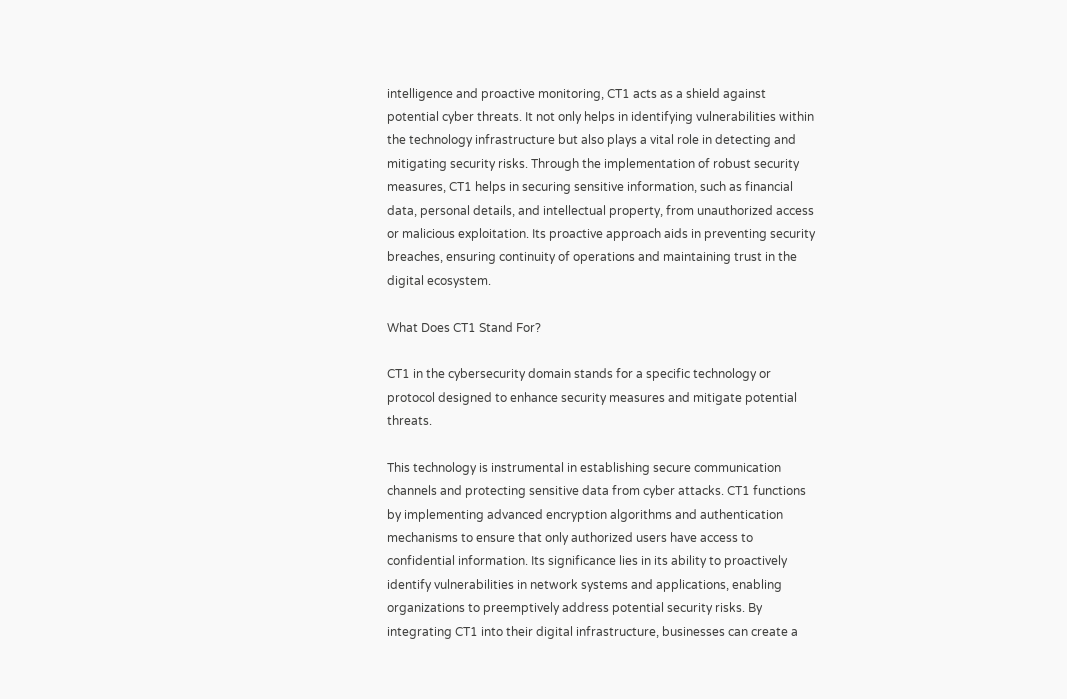intelligence and proactive monitoring, CT1 acts as a shield against potential cyber threats. It not only helps in identifying vulnerabilities within the technology infrastructure but also plays a vital role in detecting and mitigating security risks. Through the implementation of robust security measures, CT1 helps in securing sensitive information, such as financial data, personal details, and intellectual property, from unauthorized access or malicious exploitation. Its proactive approach aids in preventing security breaches, ensuring continuity of operations and maintaining trust in the digital ecosystem.

What Does CT1 Stand For?

CT1 in the cybersecurity domain stands for a specific technology or protocol designed to enhance security measures and mitigate potential threats.

This technology is instrumental in establishing secure communication channels and protecting sensitive data from cyber attacks. CT1 functions by implementing advanced encryption algorithms and authentication mechanisms to ensure that only authorized users have access to confidential information. Its significance lies in its ability to proactively identify vulnerabilities in network systems and applications, enabling organizations to preemptively address potential security risks. By integrating CT1 into their digital infrastructure, businesses can create a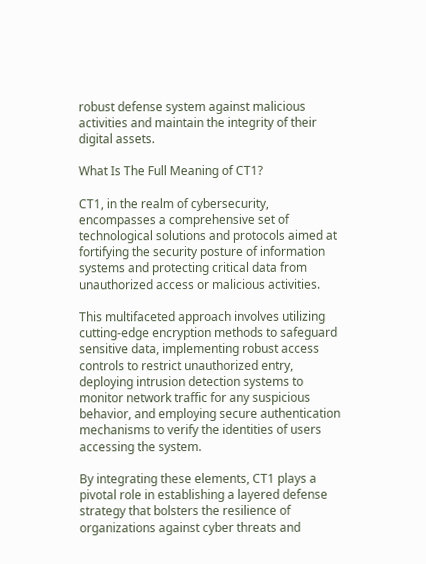robust defense system against malicious activities and maintain the integrity of their digital assets.

What Is The Full Meaning of CT1?

CT1, in the realm of cybersecurity, encompasses a comprehensive set of technological solutions and protocols aimed at fortifying the security posture of information systems and protecting critical data from unauthorized access or malicious activities.

This multifaceted approach involves utilizing cutting-edge encryption methods to safeguard sensitive data, implementing robust access controls to restrict unauthorized entry, deploying intrusion detection systems to monitor network traffic for any suspicious behavior, and employing secure authentication mechanisms to verify the identities of users accessing the system.

By integrating these elements, CT1 plays a pivotal role in establishing a layered defense strategy that bolsters the resilience of organizations against cyber threats and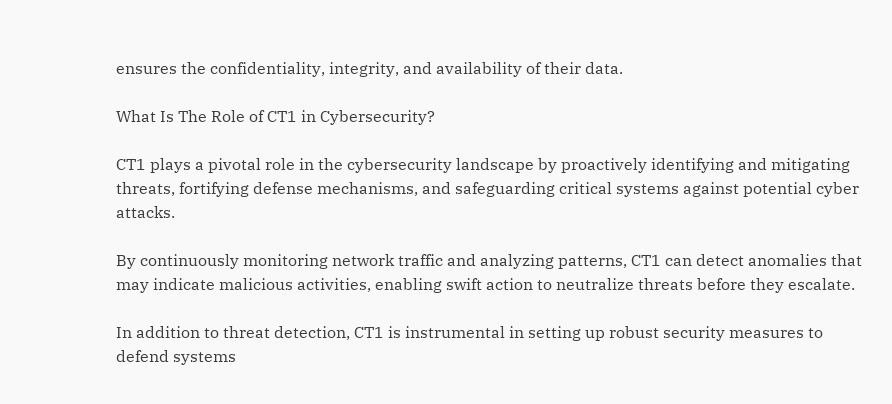ensures the confidentiality, integrity, and availability of their data.

What Is The Role of CT1 in Cybersecurity?

CT1 plays a pivotal role in the cybersecurity landscape by proactively identifying and mitigating threats, fortifying defense mechanisms, and safeguarding critical systems against potential cyber attacks.

By continuously monitoring network traffic and analyzing patterns, CT1 can detect anomalies that may indicate malicious activities, enabling swift action to neutralize threats before they escalate.

In addition to threat detection, CT1 is instrumental in setting up robust security measures to defend systems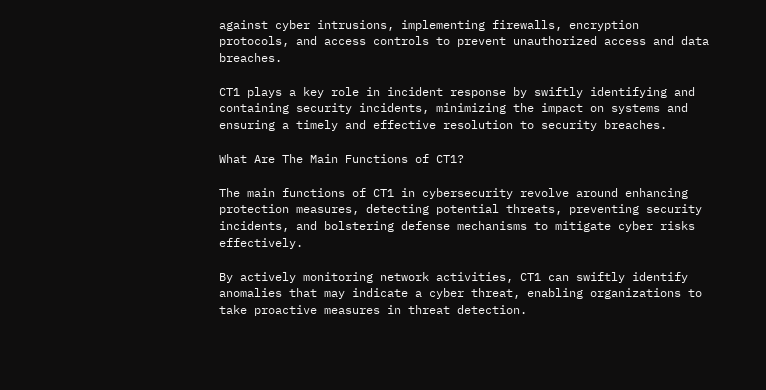against cyber intrusions, implementing firewalls, encryption protocols, and access controls to prevent unauthorized access and data breaches.

CT1 plays a key role in incident response by swiftly identifying and containing security incidents, minimizing the impact on systems and ensuring a timely and effective resolution to security breaches.

What Are The Main Functions of CT1?

The main functions of CT1 in cybersecurity revolve around enhancing protection measures, detecting potential threats, preventing security incidents, and bolstering defense mechanisms to mitigate cyber risks effectively.

By actively monitoring network activities, CT1 can swiftly identify anomalies that may indicate a cyber threat, enabling organizations to take proactive measures in threat detection.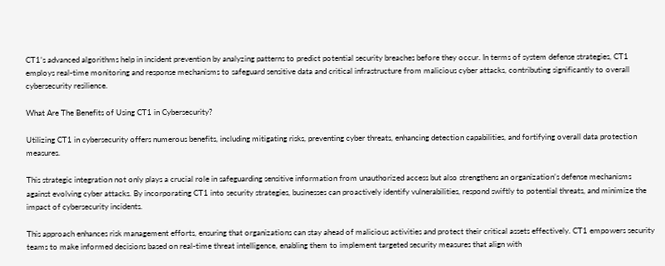CT1’s advanced algorithms help in incident prevention by analyzing patterns to predict potential security breaches before they occur. In terms of system defense strategies, CT1 employs real-time monitoring and response mechanisms to safeguard sensitive data and critical infrastructure from malicious cyber attacks, contributing significantly to overall cybersecurity resilience.

What Are The Benefits of Using CT1 in Cybersecurity?

Utilizing CT1 in cybersecurity offers numerous benefits, including mitigating risks, preventing cyber threats, enhancing detection capabilities, and fortifying overall data protection measures.

This strategic integration not only plays a crucial role in safeguarding sensitive information from unauthorized access but also strengthens an organization’s defense mechanisms against evolving cyber attacks. By incorporating CT1 into security strategies, businesses can proactively identify vulnerabilities, respond swiftly to potential threats, and minimize the impact of cybersecurity incidents.

This approach enhances risk management efforts, ensuring that organizations can stay ahead of malicious activities and protect their critical assets effectively. CT1 empowers security teams to make informed decisions based on real-time threat intelligence, enabling them to implement targeted security measures that align with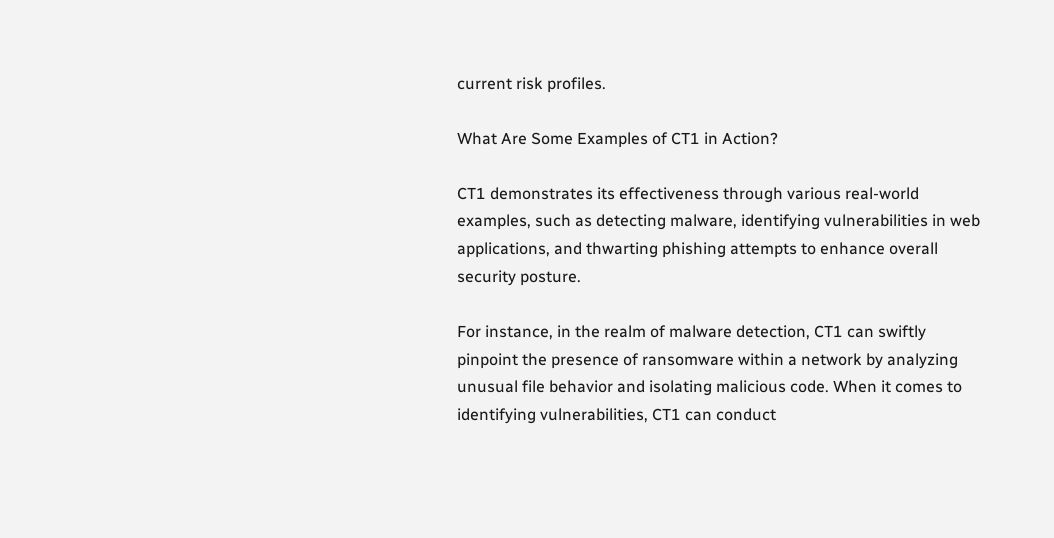current risk profiles.

What Are Some Examples of CT1 in Action?

CT1 demonstrates its effectiveness through various real-world examples, such as detecting malware, identifying vulnerabilities in web applications, and thwarting phishing attempts to enhance overall security posture.

For instance, in the realm of malware detection, CT1 can swiftly pinpoint the presence of ransomware within a network by analyzing unusual file behavior and isolating malicious code. When it comes to identifying vulnerabilities, CT1 can conduct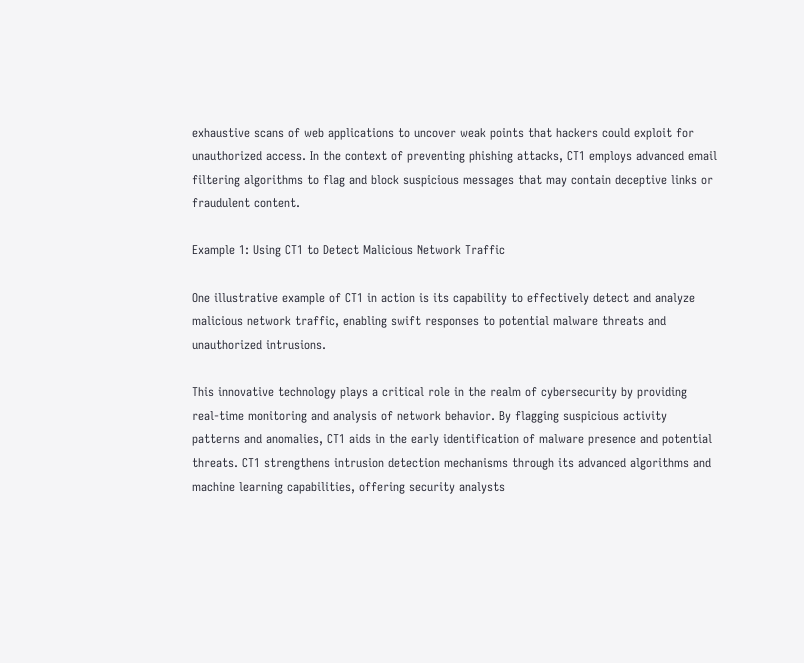exhaustive scans of web applications to uncover weak points that hackers could exploit for unauthorized access. In the context of preventing phishing attacks, CT1 employs advanced email filtering algorithms to flag and block suspicious messages that may contain deceptive links or fraudulent content.

Example 1: Using CT1 to Detect Malicious Network Traffic

One illustrative example of CT1 in action is its capability to effectively detect and analyze malicious network traffic, enabling swift responses to potential malware threats and unauthorized intrusions.

This innovative technology plays a critical role in the realm of cybersecurity by providing real-time monitoring and analysis of network behavior. By flagging suspicious activity patterns and anomalies, CT1 aids in the early identification of malware presence and potential threats. CT1 strengthens intrusion detection mechanisms through its advanced algorithms and machine learning capabilities, offering security analysts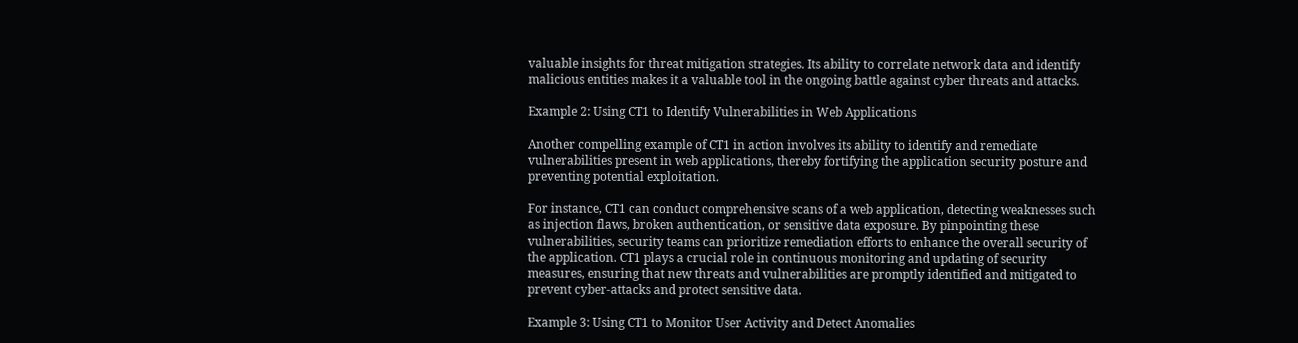valuable insights for threat mitigation strategies. Its ability to correlate network data and identify malicious entities makes it a valuable tool in the ongoing battle against cyber threats and attacks.

Example 2: Using CT1 to Identify Vulnerabilities in Web Applications

Another compelling example of CT1 in action involves its ability to identify and remediate vulnerabilities present in web applications, thereby fortifying the application security posture and preventing potential exploitation.

For instance, CT1 can conduct comprehensive scans of a web application, detecting weaknesses such as injection flaws, broken authentication, or sensitive data exposure. By pinpointing these vulnerabilities, security teams can prioritize remediation efforts to enhance the overall security of the application. CT1 plays a crucial role in continuous monitoring and updating of security measures, ensuring that new threats and vulnerabilities are promptly identified and mitigated to prevent cyber-attacks and protect sensitive data.

Example 3: Using CT1 to Monitor User Activity and Detect Anomalies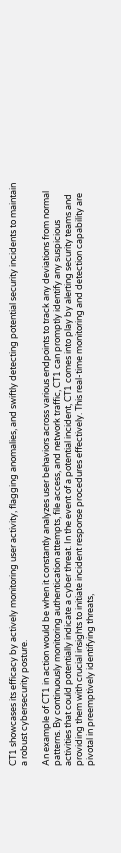CT1 showcases its efficacy by actively monitoring user activity, flagging anomalies, and swiftly detecting potential security incidents to maintain a robust cybersecurity posture.

An example of CT1 in action would be when it constantly analyzes user behaviors across various endpoints to track any deviations from normal patterns. By continuously monitoring authentication attempts, file access, and network traffic, CT1 can promptly identify any suspicious activities that could potentially indicate a cyber threat. In the event of a potential incident, CT1 comes into play by alerting security teams and providing them with crucial insights to initiate incident response procedures effectively. This real-time monitoring and detection capability are pivotal in preemptively identifying threats,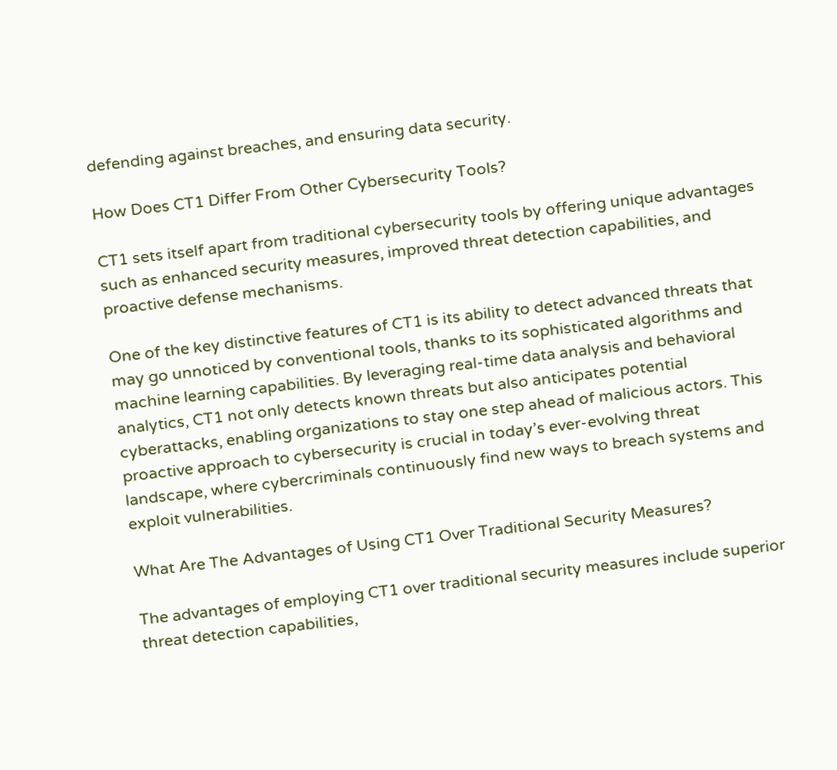defending against breaches, and ensuring data security.

How Does CT1 Differ From Other Cybersecurity Tools?

CT1 sets itself apart from traditional cybersecurity tools by offering unique advantages such as enhanced security measures, improved threat detection capabilities, and proactive defense mechanisms.

One of the key distinctive features of CT1 is its ability to detect advanced threats that may go unnoticed by conventional tools, thanks to its sophisticated algorithms and machine learning capabilities. By leveraging real-time data analysis and behavioral analytics, CT1 not only detects known threats but also anticipates potential cyberattacks, enabling organizations to stay one step ahead of malicious actors. This proactive approach to cybersecurity is crucial in today’s ever-evolving threat landscape, where cybercriminals continuously find new ways to breach systems and exploit vulnerabilities.

What Are The Advantages of Using CT1 Over Traditional Security Measures?

The advantages of employing CT1 over traditional security measures include superior threat detection capabilities,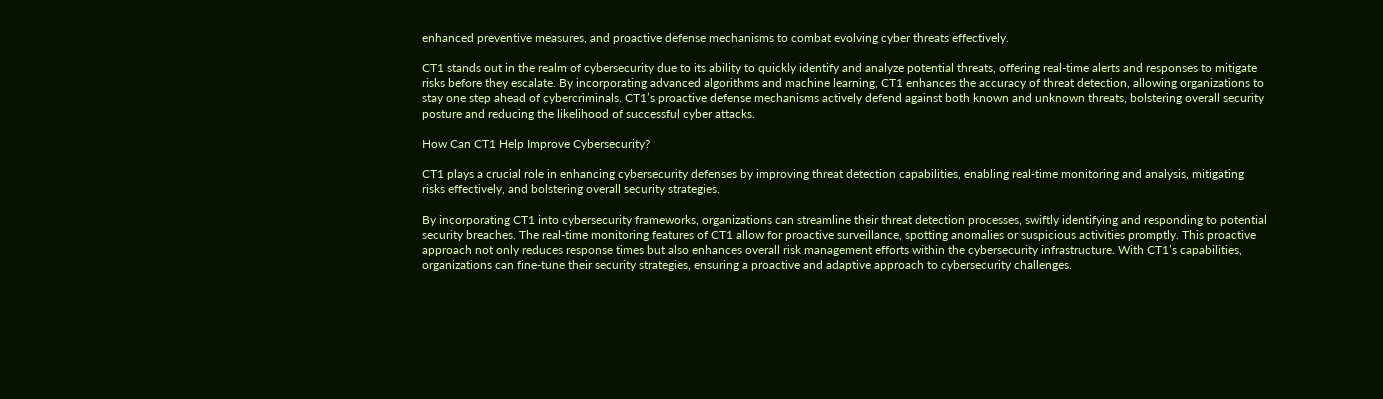enhanced preventive measures, and proactive defense mechanisms to combat evolving cyber threats effectively.

CT1 stands out in the realm of cybersecurity due to its ability to quickly identify and analyze potential threats, offering real-time alerts and responses to mitigate risks before they escalate. By incorporating advanced algorithms and machine learning, CT1 enhances the accuracy of threat detection, allowing organizations to stay one step ahead of cybercriminals. CT1’s proactive defense mechanisms actively defend against both known and unknown threats, bolstering overall security posture and reducing the likelihood of successful cyber attacks.

How Can CT1 Help Improve Cybersecurity?

CT1 plays a crucial role in enhancing cybersecurity defenses by improving threat detection capabilities, enabling real-time monitoring and analysis, mitigating risks effectively, and bolstering overall security strategies.

By incorporating CT1 into cybersecurity frameworks, organizations can streamline their threat detection processes, swiftly identifying and responding to potential security breaches. The real-time monitoring features of CT1 allow for proactive surveillance, spotting anomalies or suspicious activities promptly. This proactive approach not only reduces response times but also enhances overall risk management efforts within the cybersecurity infrastructure. With CT1’s capabilities, organizations can fine-tune their security strategies, ensuring a proactive and adaptive approach to cybersecurity challenges.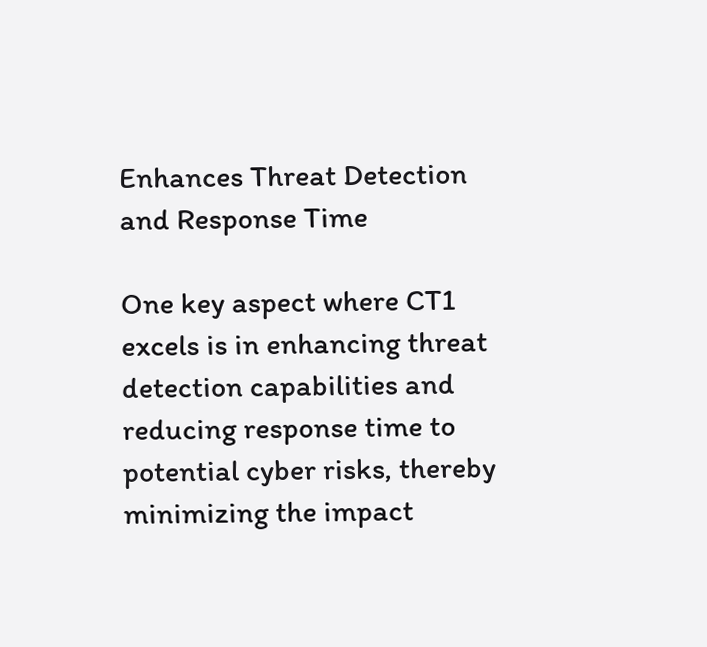Enhances Threat Detection and Response Time

One key aspect where CT1 excels is in enhancing threat detection capabilities and reducing response time to potential cyber risks, thereby minimizing the impact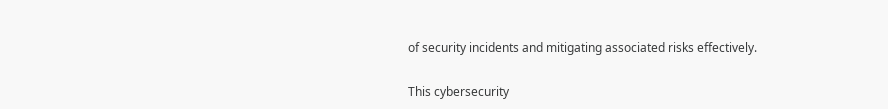of security incidents and mitigating associated risks effectively.

This cybersecurity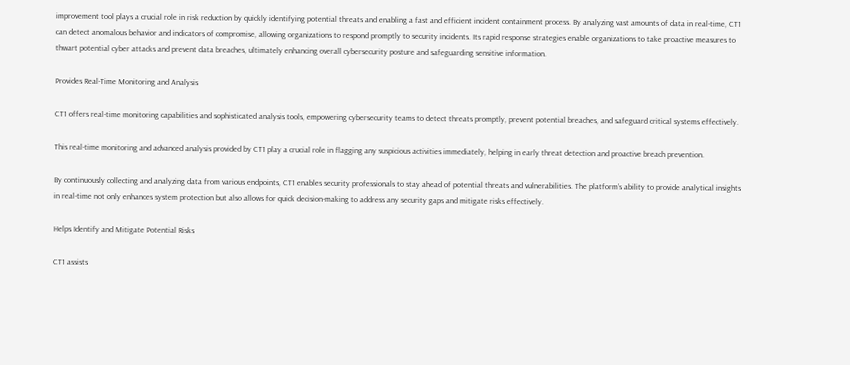improvement tool plays a crucial role in risk reduction by quickly identifying potential threats and enabling a fast and efficient incident containment process. By analyzing vast amounts of data in real-time, CT1 can detect anomalous behavior and indicators of compromise, allowing organizations to respond promptly to security incidents. Its rapid response strategies enable organizations to take proactive measures to thwart potential cyber attacks and prevent data breaches, ultimately enhancing overall cybersecurity posture and safeguarding sensitive information.

Provides Real-Time Monitoring and Analysis

CT1 offers real-time monitoring capabilities and sophisticated analysis tools, empowering cybersecurity teams to detect threats promptly, prevent potential breaches, and safeguard critical systems effectively.

This real-time monitoring and advanced analysis provided by CT1 play a crucial role in flagging any suspicious activities immediately, helping in early threat detection and proactive breach prevention.

By continuously collecting and analyzing data from various endpoints, CT1 enables security professionals to stay ahead of potential threats and vulnerabilities. The platform’s ability to provide analytical insights in real-time not only enhances system protection but also allows for quick decision-making to address any security gaps and mitigate risks effectively.

Helps Identify and Mitigate Potential Risks

CT1 assists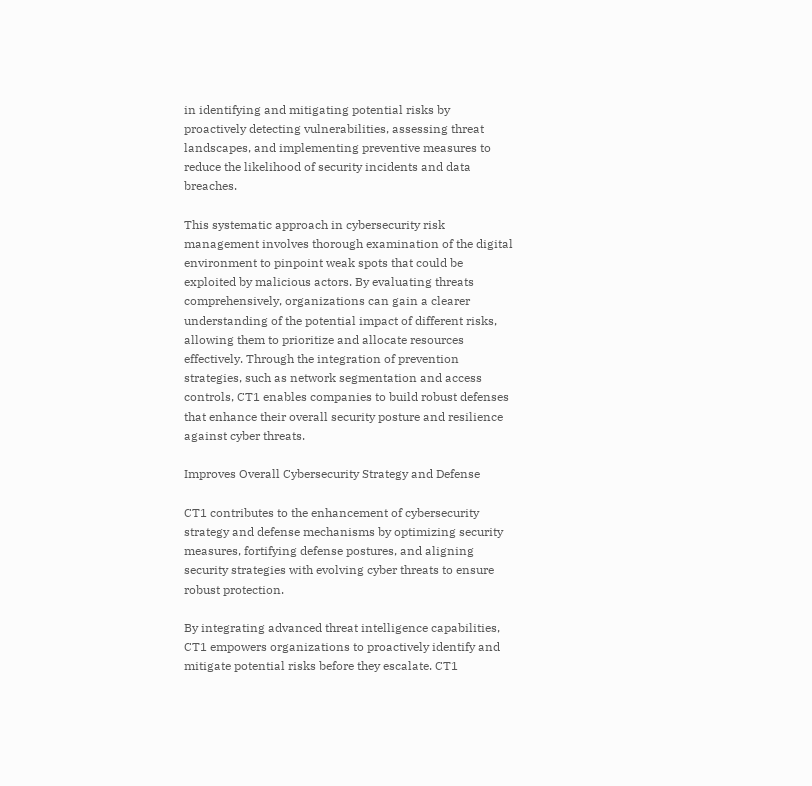in identifying and mitigating potential risks by proactively detecting vulnerabilities, assessing threat landscapes, and implementing preventive measures to reduce the likelihood of security incidents and data breaches.

This systematic approach in cybersecurity risk management involves thorough examination of the digital environment to pinpoint weak spots that could be exploited by malicious actors. By evaluating threats comprehensively, organizations can gain a clearer understanding of the potential impact of different risks, allowing them to prioritize and allocate resources effectively. Through the integration of prevention strategies, such as network segmentation and access controls, CT1 enables companies to build robust defenses that enhance their overall security posture and resilience against cyber threats.

Improves Overall Cybersecurity Strategy and Defense

CT1 contributes to the enhancement of cybersecurity strategy and defense mechanisms by optimizing security measures, fortifying defense postures, and aligning security strategies with evolving cyber threats to ensure robust protection.

By integrating advanced threat intelligence capabilities, CT1 empowers organizations to proactively identify and mitigate potential risks before they escalate. CT1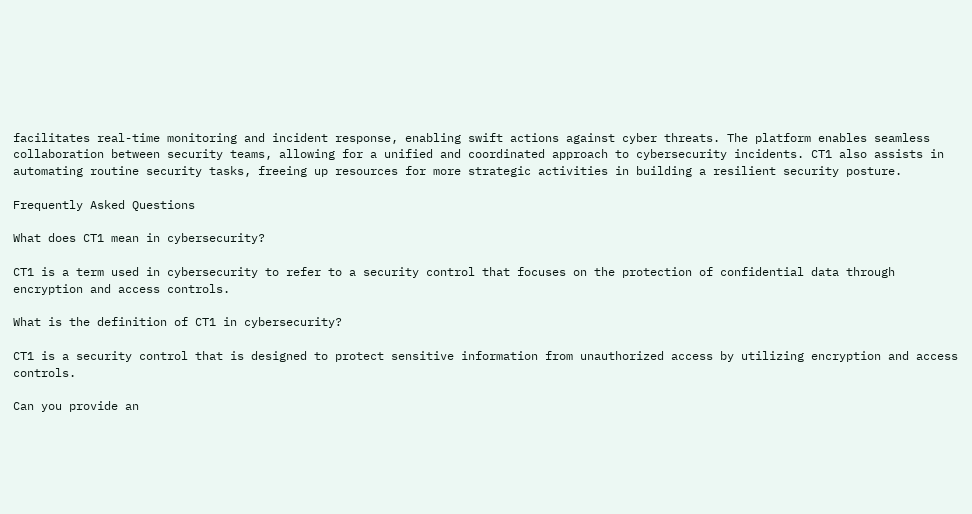facilitates real-time monitoring and incident response, enabling swift actions against cyber threats. The platform enables seamless collaboration between security teams, allowing for a unified and coordinated approach to cybersecurity incidents. CT1 also assists in automating routine security tasks, freeing up resources for more strategic activities in building a resilient security posture.

Frequently Asked Questions

What does CT1 mean in cybersecurity?

CT1 is a term used in cybersecurity to refer to a security control that focuses on the protection of confidential data through encryption and access controls.

What is the definition of CT1 in cybersecurity?

CT1 is a security control that is designed to protect sensitive information from unauthorized access by utilizing encryption and access controls.

Can you provide an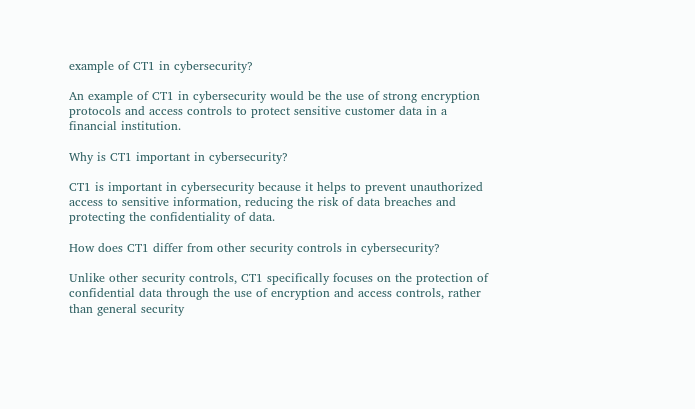example of CT1 in cybersecurity?

An example of CT1 in cybersecurity would be the use of strong encryption protocols and access controls to protect sensitive customer data in a financial institution.

Why is CT1 important in cybersecurity?

CT1 is important in cybersecurity because it helps to prevent unauthorized access to sensitive information, reducing the risk of data breaches and protecting the confidentiality of data.

How does CT1 differ from other security controls in cybersecurity?

Unlike other security controls, CT1 specifically focuses on the protection of confidential data through the use of encryption and access controls, rather than general security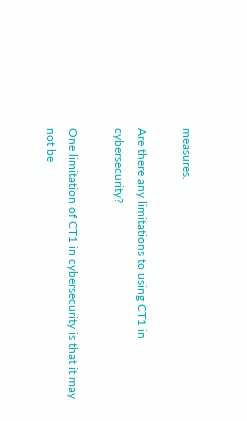measures.

Are there any limitations to using CT1 in cybersecurity?

One limitation of CT1 in cybersecurity is that it may not be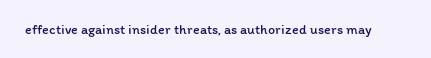effective against insider threats, as authorized users may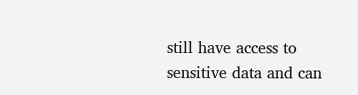still have access to sensitive data and can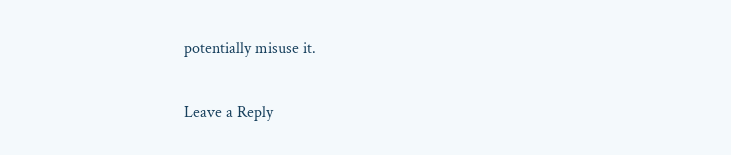potentially misuse it.

Leave a Reply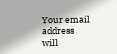Your email address will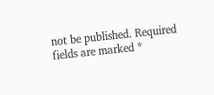not be published. Required fields are marked *